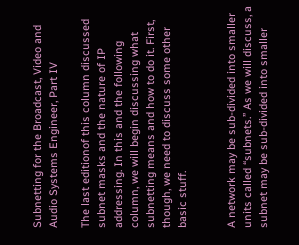Subnetting for the Broadcast, Video and Audio Systems Engineer, Part IV

The last editionof this column discussed subnet masks and the nature of IP addressing. In this and the following column, we will begin discussing what subnetting means and how to do it. First, though, we need to discuss some other basic stuff.


A network may be sub-divided into smaller units called “subnets.” As we will discuss, a subnet may be sub-divided into smaller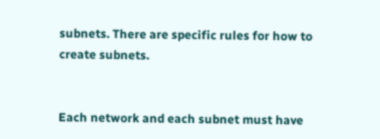subnets. There are specific rules for how to create subnets.


Each network and each subnet must have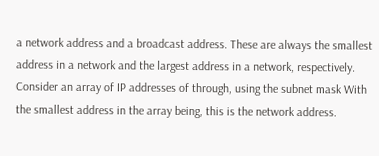a network address and a broadcast address. These are always the smallest address in a network and the largest address in a network, respectively. Consider an array of IP addresses of through, using the subnet mask With the smallest address in the array being, this is the network address.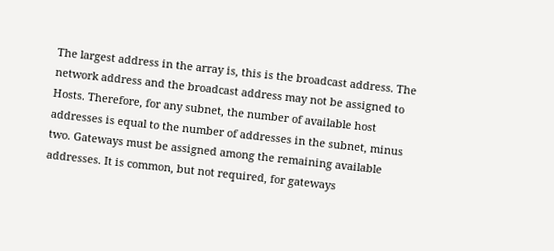The largest address in the array is, this is the broadcast address. The network address and the broadcast address may not be assigned to Hosts. Therefore, for any subnet, the number of available host addresses is equal to the number of addresses in the subnet, minus two. Gateways must be assigned among the remaining available addresses. It is common, but not required, for gateways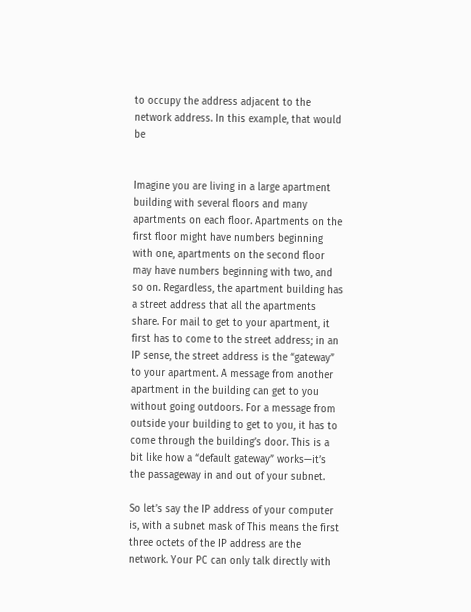to occupy the address adjacent to the network address. In this example, that would be


Imagine you are living in a large apartment building with several floors and many apartments on each floor. Apartments on the first floor might have numbers beginning with one, apartments on the second floor may have numbers beginning with two, and so on. Regardless, the apartment building has a street address that all the apartments share. For mail to get to your apartment, it first has to come to the street address; in an IP sense, the street address is the “gateway” to your apartment. A message from another apartment in the building can get to you without going outdoors. For a message from outside your building to get to you, it has to come through the building’s door. This is a bit like how a “default gateway” works—it’s the passageway in and out of your subnet.

So let’s say the IP address of your computer is, with a subnet mask of This means the first three octets of the IP address are the network. Your PC can only talk directly with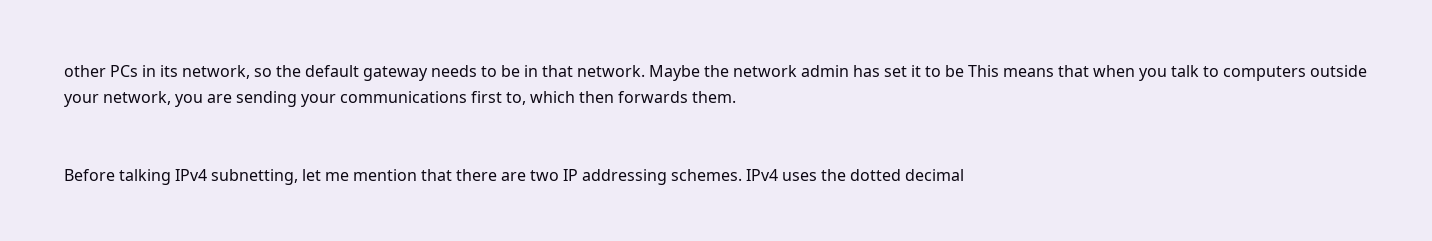other PCs in its network, so the default gateway needs to be in that network. Maybe the network admin has set it to be This means that when you talk to computers outside your network, you are sending your communications first to, which then forwards them.


Before talking IPv4 subnetting, let me mention that there are two IP addressing schemes. IPv4 uses the dotted decimal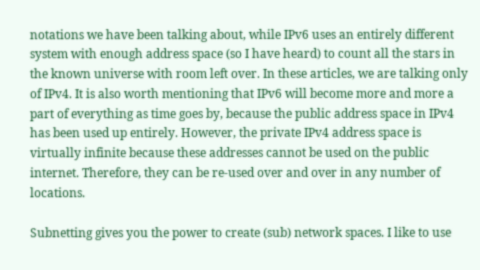notations we have been talking about, while IPv6 uses an entirely different system with enough address space (so I have heard) to count all the stars in the known universe with room left over. In these articles, we are talking only of IPv4. It is also worth mentioning that IPv6 will become more and more a part of everything as time goes by, because the public address space in IPv4 has been used up entirely. However, the private IPv4 address space is virtually infinite because these addresses cannot be used on the public internet. Therefore, they can be re-used over and over in any number of locations.

Subnetting gives you the power to create (sub) network spaces. I like to use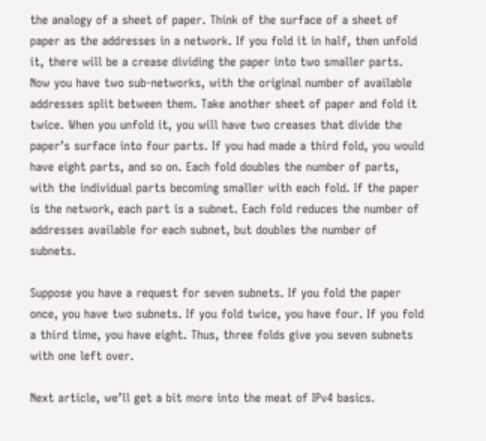the analogy of a sheet of paper. Think of the surface of a sheet of paper as the addresses in a network. If you fold it in half, then unfold it, there will be a crease dividing the paper into two smaller parts. Now you have two sub-networks, with the original number of available addresses split between them. Take another sheet of paper and fold it twice. When you unfold it, you will have two creases that divide the paper’s surface into four parts. If you had made a third fold, you would have eight parts, and so on. Each fold doubles the number of parts, with the individual parts becoming smaller with each fold. If the paper is the network, each part is a subnet. Each fold reduces the number of addresses available for each subnet, but doubles the number of subnets.

Suppose you have a request for seven subnets. If you fold the paper once, you have two subnets. If you fold twice, you have four. If you fold a third time, you have eight. Thus, three folds give you seven subnets with one left over.

Next article, we’ll get a bit more into the meat of IPv4 basics.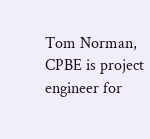Tom Norman, CPBE is project engineer for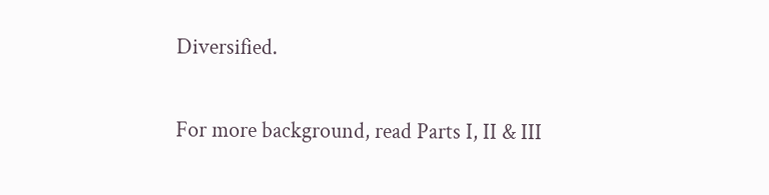Diversified.

For more background, read Parts I, II & III